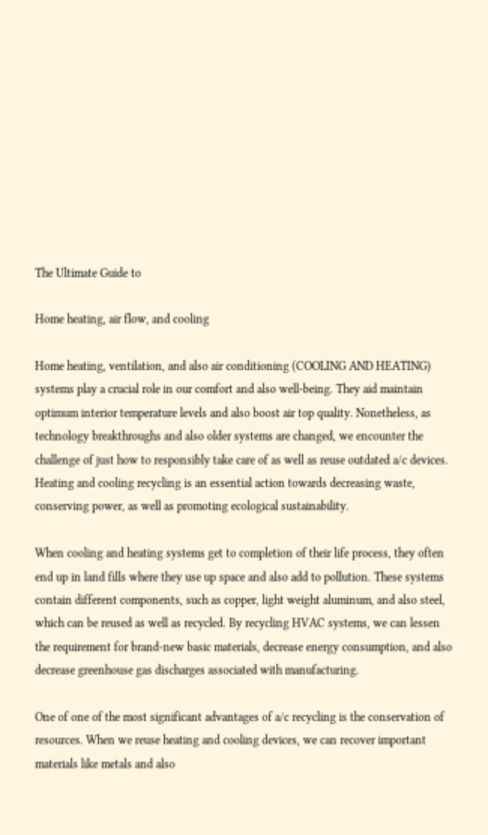The Ultimate Guide to

Home heating, air flow, and cooling

Home heating, ventilation, and also air conditioning (COOLING AND HEATING) systems play a crucial role in our comfort and also well-being. They aid maintain optimum interior temperature levels and also boost air top quality. Nonetheless, as technology breakthroughs and also older systems are changed, we encounter the challenge of just how to responsibly take care of as well as reuse outdated a/c devices. Heating and cooling recycling is an essential action towards decreasing waste, conserving power, as well as promoting ecological sustainability.

When cooling and heating systems get to completion of their life process, they often end up in land fills where they use up space and also add to pollution. These systems contain different components, such as copper, light weight aluminum, and also steel, which can be reused as well as recycled. By recycling HVAC systems, we can lessen the requirement for brand-new basic materials, decrease energy consumption, and also decrease greenhouse gas discharges associated with manufacturing.

One of one of the most significant advantages of a/c recycling is the conservation of resources. When we reuse heating and cooling devices, we can recover important materials like metals and also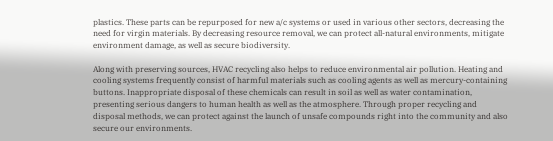plastics. These parts can be repurposed for new a/c systems or used in various other sectors, decreasing the need for virgin materials. By decreasing resource removal, we can protect all-natural environments, mitigate environment damage, as well as secure biodiversity.

Along with preserving sources, HVAC recycling also helps to reduce environmental air pollution. Heating and cooling systems frequently consist of harmful materials such as cooling agents as well as mercury-containing buttons. Inappropriate disposal of these chemicals can result in soil as well as water contamination, presenting serious dangers to human health as well as the atmosphere. Through proper recycling and disposal methods, we can protect against the launch of unsafe compounds right into the community and also secure our environments.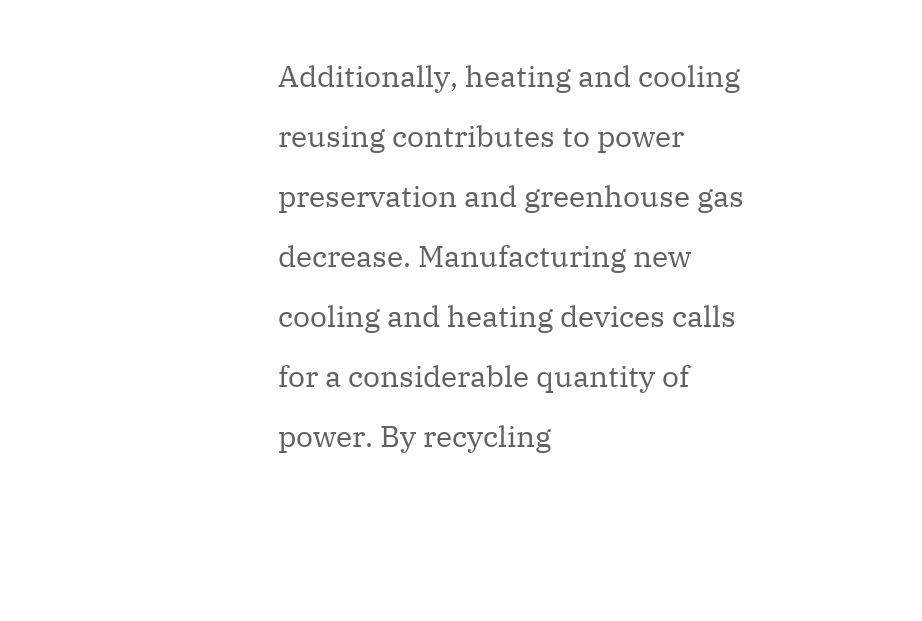Additionally, heating and cooling reusing contributes to power preservation and greenhouse gas decrease. Manufacturing new cooling and heating devices calls for a considerable quantity of power. By recycling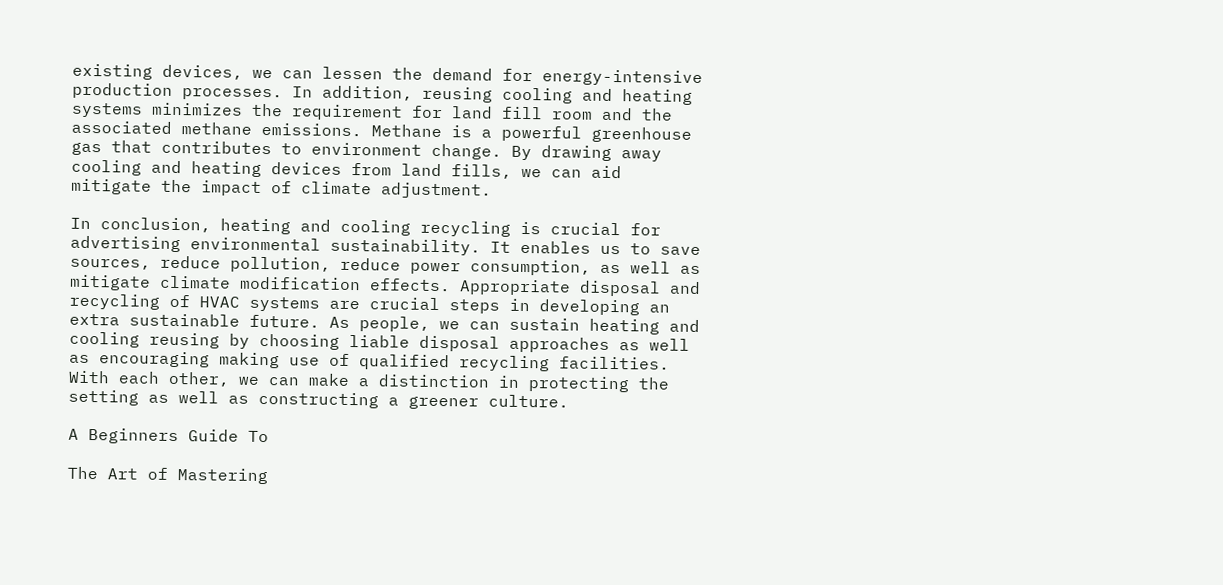existing devices, we can lessen the demand for energy-intensive production processes. In addition, reusing cooling and heating systems minimizes the requirement for land fill room and the associated methane emissions. Methane is a powerful greenhouse gas that contributes to environment change. By drawing away cooling and heating devices from land fills, we can aid mitigate the impact of climate adjustment.

In conclusion, heating and cooling recycling is crucial for advertising environmental sustainability. It enables us to save sources, reduce pollution, reduce power consumption, as well as mitigate climate modification effects. Appropriate disposal and recycling of HVAC systems are crucial steps in developing an extra sustainable future. As people, we can sustain heating and cooling reusing by choosing liable disposal approaches as well as encouraging making use of qualified recycling facilities. With each other, we can make a distinction in protecting the setting as well as constructing a greener culture.

A Beginners Guide To

The Art of Mastering